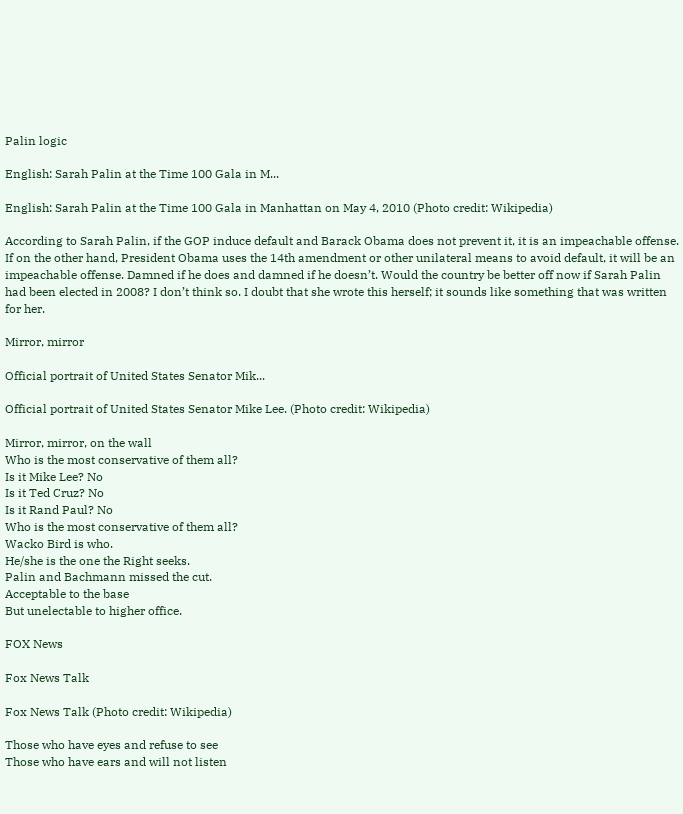Palin logic

English: Sarah Palin at the Time 100 Gala in M...

English: Sarah Palin at the Time 100 Gala in Manhattan on May 4, 2010 (Photo credit: Wikipedia)

According to Sarah Palin, if the GOP induce default and Barack Obama does not prevent it, it is an impeachable offense. If on the other hand, President Obama uses the 14th amendment or other unilateral means to avoid default, it will be an impeachable offense. Damned if he does and damned if he doesn’t. Would the country be better off now if Sarah Palin had been elected in 2008? I don’t think so. I doubt that she wrote this herself; it sounds like something that was written for her.

Mirror, mirror

Official portrait of United States Senator Mik...

Official portrait of United States Senator Mike Lee. (Photo credit: Wikipedia)

Mirror, mirror, on the wall
Who is the most conservative of them all?
Is it Mike Lee? No
Is it Ted Cruz? No
Is it Rand Paul? No
Who is the most conservative of them all?
Wacko Bird is who.
He/she is the one the Right seeks.
Palin and Bachmann missed the cut.
Acceptable to the base
But unelectable to higher office.

FOX News

Fox News Talk

Fox News Talk (Photo credit: Wikipedia)

Those who have eyes and refuse to see
Those who have ears and will not listen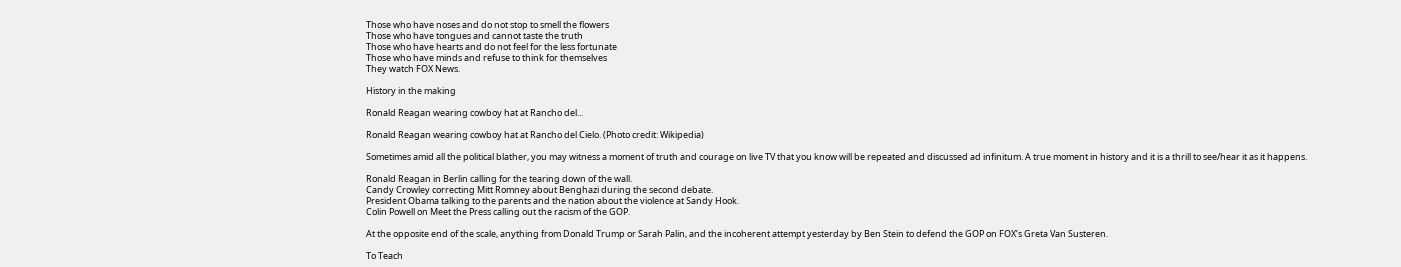Those who have noses and do not stop to smell the flowers
Those who have tongues and cannot taste the truth
Those who have hearts and do not feel for the less fortunate
Those who have minds and refuse to think for themselves
They watch FOX News.

History in the making

Ronald Reagan wearing cowboy hat at Rancho del...

Ronald Reagan wearing cowboy hat at Rancho del Cielo. (Photo credit: Wikipedia)

Sometimes amid all the political blather, you may witness a moment of truth and courage on live TV that you know will be repeated and discussed ad infinitum. A true moment in history and it is a thrill to see/hear it as it happens.

Ronald Reagan in Berlin calling for the tearing down of the wall.
Candy Crowley correcting Mitt Romney about Benghazi during the second debate.
President Obama talking to the parents and the nation about the violence at Sandy Hook.
Colin Powell on Meet the Press calling out the racism of the GOP.

At the opposite end of the scale, anything from Donald Trump or Sarah Palin, and the incoherent attempt yesterday by Ben Stein to defend the GOP on FOX’s Greta Van Susteren.

To Teach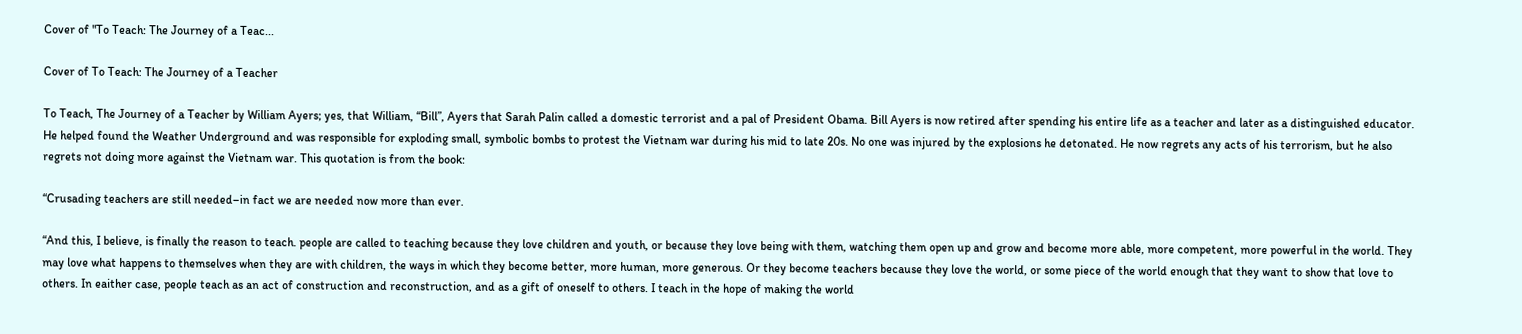Cover of "To Teach: The Journey of a Teac...

Cover of To Teach: The Journey of a Teacher

To Teach, The Journey of a Teacher by William Ayers; yes, that William, “Bill”, Ayers that Sarah Palin called a domestic terrorist and a pal of President Obama. Bill Ayers is now retired after spending his entire life as a teacher and later as a distinguished educator. He helped found the Weather Underground and was responsible for exploding small, symbolic bombs to protest the Vietnam war during his mid to late 20s. No one was injured by the explosions he detonated. He now regrets any acts of his terrorism, but he also regrets not doing more against the Vietnam war. This quotation is from the book:

“Crusading teachers are still needed–in fact we are needed now more than ever.

“And this, I believe, is finally the reason to teach. people are called to teaching because they love children and youth, or because they love being with them, watching them open up and grow and become more able, more competent, more powerful in the world. They may love what happens to themselves when they are with children, the ways in which they become better, more human, more generous. Or they become teachers because they love the world, or some piece of the world enough that they want to show that love to others. In eaither case, people teach as an act of construction and reconstruction, and as a gift of oneself to others. I teach in the hope of making the world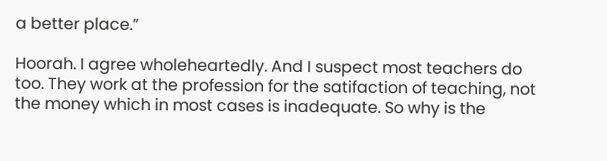a better place.”

Hoorah. I agree wholeheartedly. And I suspect most teachers do too. They work at the profession for the satifaction of teaching, not the money which in most cases is inadequate. So why is the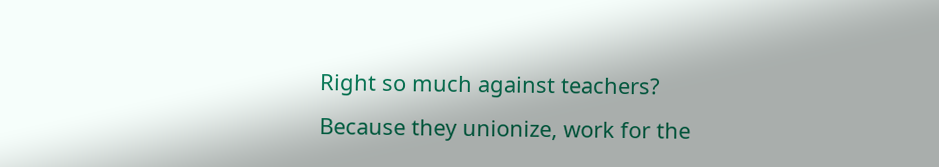Right so much against teachers? Because they unionize, work for the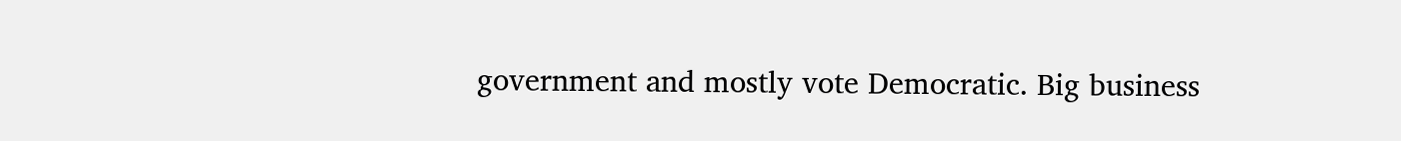government and mostly vote Democratic. Big business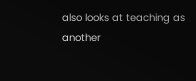also looks at teaching as another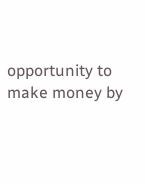opportunity to make money by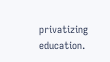privatizing education.